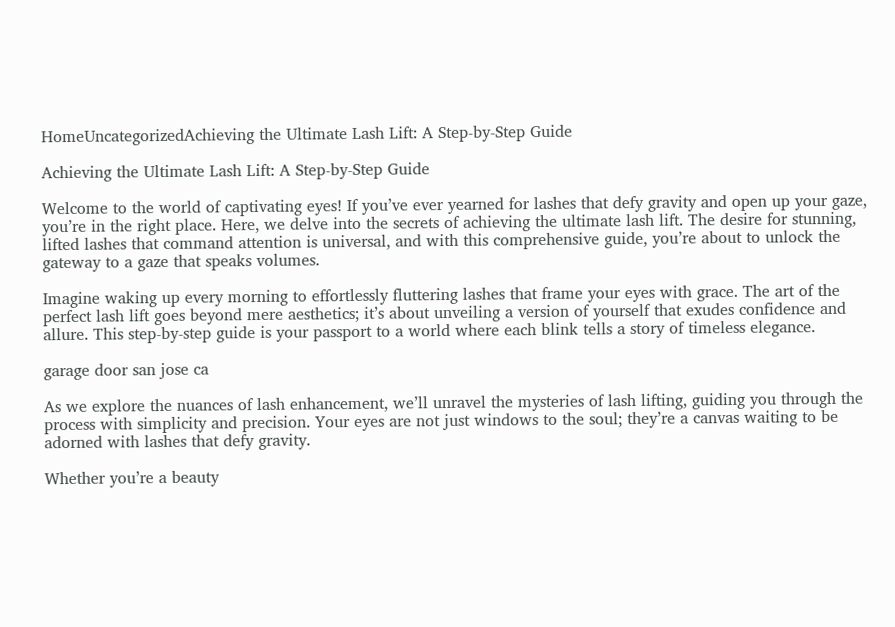HomeUncategorizedAchieving the Ultimate Lash Lift: A Step-by-Step Guide

Achieving the Ultimate Lash Lift: A Step-by-Step Guide

Welcome to the world of captivating eyes! If you’ve ever yearned for lashes that defy gravity and open up your gaze, you’re in the right place. Here, we delve into the secrets of achieving the ultimate lash lift. The desire for stunning, lifted lashes that command attention is universal, and with this comprehensive guide, you’re about to unlock the gateway to a gaze that speaks volumes.

Imagine waking up every morning to effortlessly fluttering lashes that frame your eyes with grace. The art of the perfect lash lift goes beyond mere aesthetics; it’s about unveiling a version of yourself that exudes confidence and allure. This step-by-step guide is your passport to a world where each blink tells a story of timeless elegance.

garage door san jose ca

As we explore the nuances of lash enhancement, we’ll unravel the mysteries of lash lifting, guiding you through the process with simplicity and precision. Your eyes are not just windows to the soul; they’re a canvas waiting to be adorned with lashes that defy gravity.

Whether you’re a beauty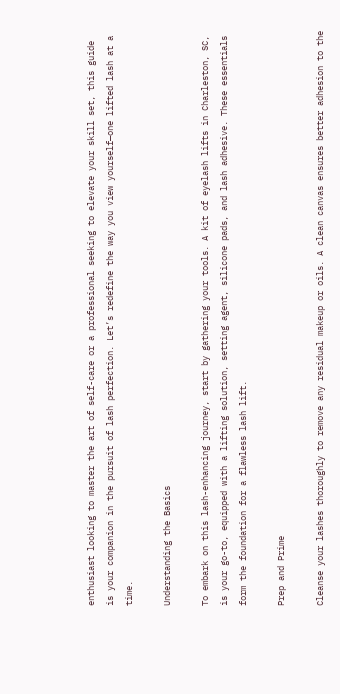enthusiast looking to master the art of self-care or a professional seeking to elevate your skill set, this guide is your companion in the pursuit of lash perfection. Let’s redefine the way you view yourself—one lifted lash at a time.

Understanding the Basics

To embark on this lash-enhancing journey, start by gathering your tools. A kit of eyelash lifts in Charleston, SC, is your go-to, equipped with a lifting solution, setting agent, silicone pads, and lash adhesive. These essentials form the foundation for a flawless lash lift.

Prep and Prime

Cleanse your lashes thoroughly to remove any residual makeup or oils. A clean canvas ensures better adhesion to the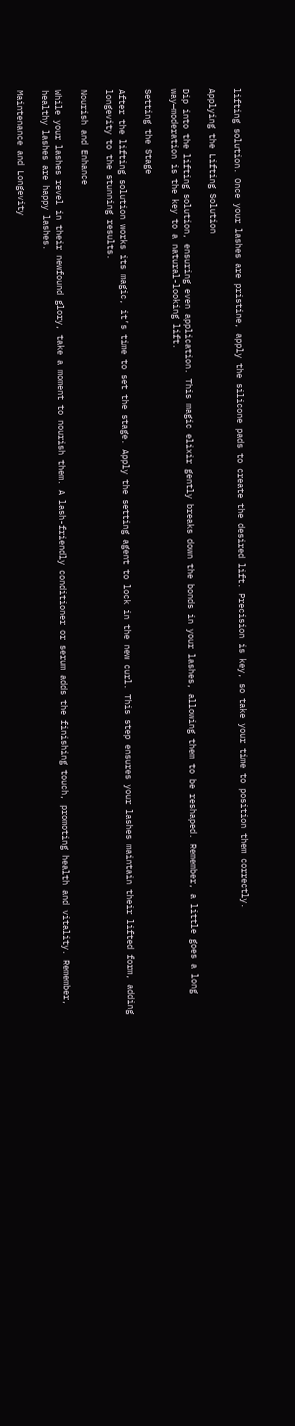lifting solution. Once your lashes are pristine, apply the silicone pads to create the desired lift. Precision is key, so take your time to position them correctly.

Applying the Lifting Solution

Dip into the lifting solution, ensuring even application. This magic elixir gently breaks down the bonds in your lashes, allowing them to be reshaped. Remember, a little goes a long way—moderation is the key to a natural-looking lift.

Setting the Stage

After the lifting solution works its magic, it’s time to set the stage. Apply the setting agent to lock in the new curl. This step ensures your lashes maintain their lifted form, adding longevity to the stunning results.

Nourish and Enhance

While your lashes revel in their newfound glory, take a moment to nourish them. A lash-friendly conditioner or serum adds the finishing touch, promoting health and vitality. Remember, healthy lashes are happy lashes.

Maintenance and Longevity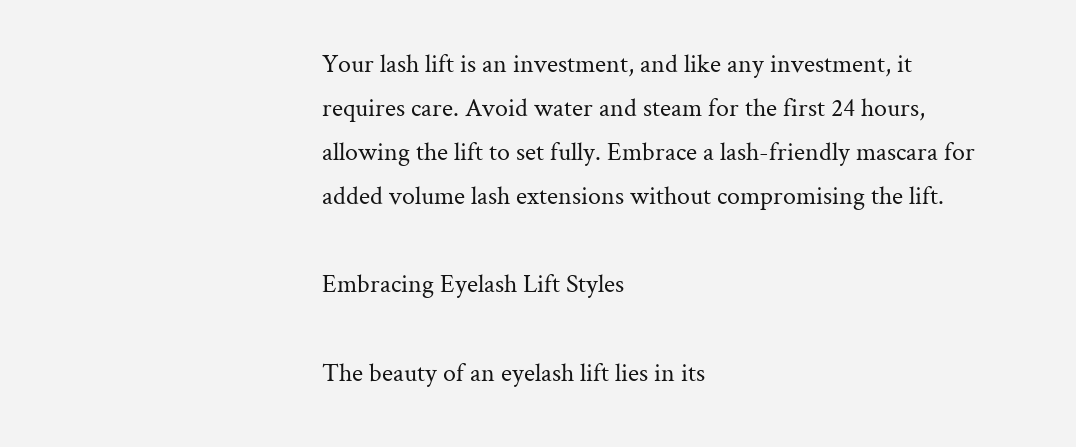Your lash lift is an investment, and like any investment, it requires care. Avoid water and steam for the first 24 hours, allowing the lift to set fully. Embrace a lash-friendly mascara for added volume lash extensions without compromising the lift.

Embracing Eyelash Lift Styles

The beauty of an eyelash lift lies in its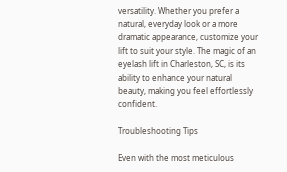versatility. Whether you prefer a natural, everyday look or a more dramatic appearance, customize your lift to suit your style. The magic of an eyelash lift in Charleston, SC, is its ability to enhance your natural beauty, making you feel effortlessly confident.

Troubleshooting Tips

Even with the most meticulous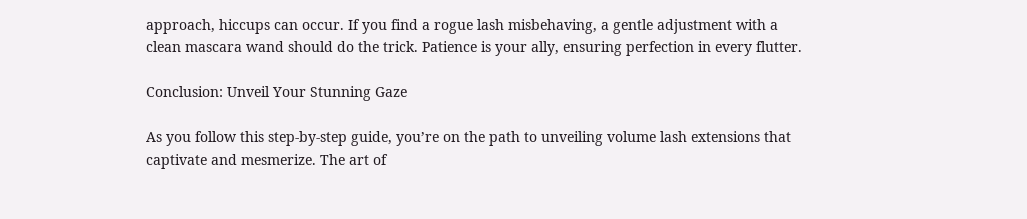approach, hiccups can occur. If you find a rogue lash misbehaving, a gentle adjustment with a clean mascara wand should do the trick. Patience is your ally, ensuring perfection in every flutter.

Conclusion: Unveil Your Stunning Gaze

As you follow this step-by-step guide, you’re on the path to unveiling volume lash extensions that captivate and mesmerize. The art of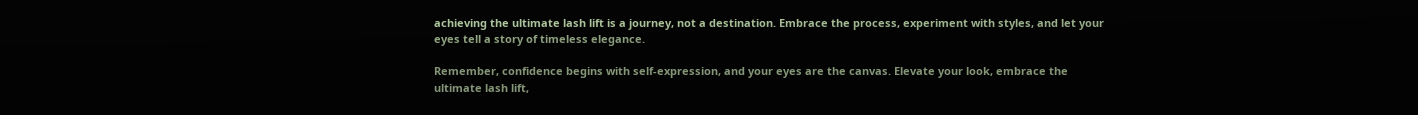achieving the ultimate lash lift is a journey, not a destination. Embrace the process, experiment with styles, and let your eyes tell a story of timeless elegance.

Remember, confidence begins with self-expression, and your eyes are the canvas. Elevate your look, embrace the ultimate lash lift,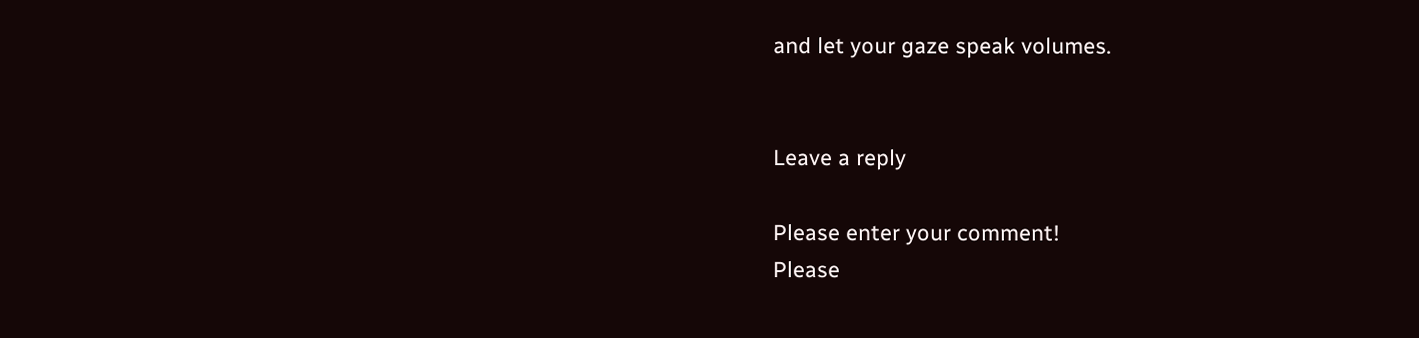and let your gaze speak volumes.


Leave a reply

Please enter your comment!
Please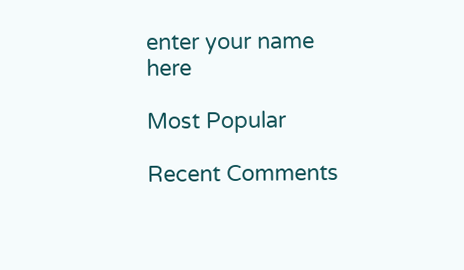enter your name here

Most Popular

Recent Comments